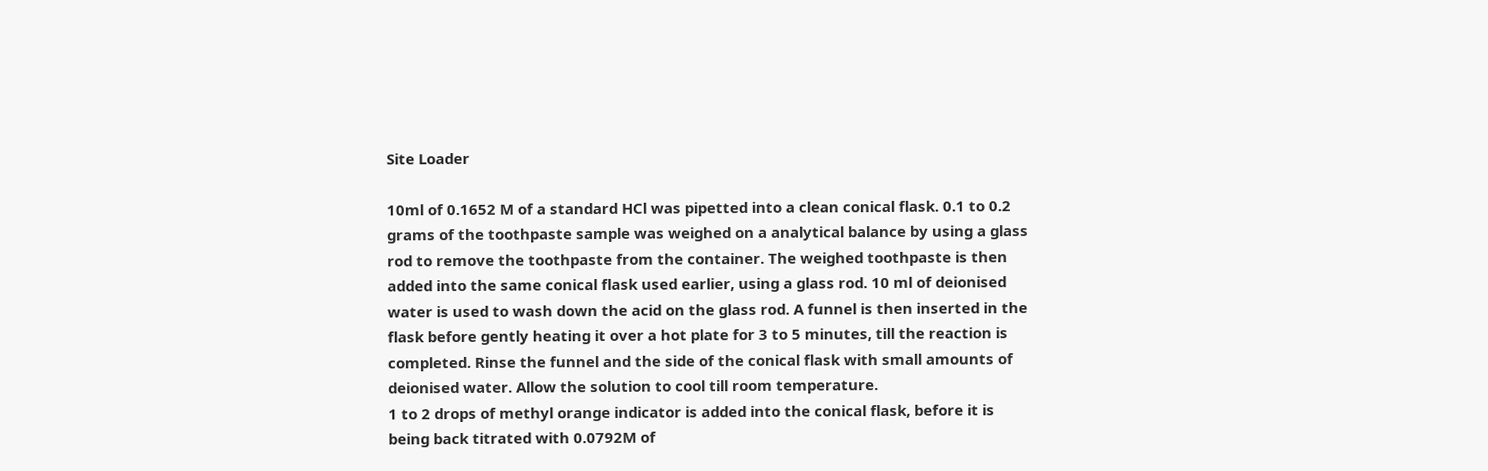Site Loader

10ml of 0.1652 M of a standard HCl was pipetted into a clean conical flask. 0.1 to 0.2 grams of the toothpaste sample was weighed on a analytical balance by using a glass rod to remove the toothpaste from the container. The weighed toothpaste is then added into the same conical flask used earlier, using a glass rod. 10 ml of deionised water is used to wash down the acid on the glass rod. A funnel is then inserted in the flask before gently heating it over a hot plate for 3 to 5 minutes, till the reaction is completed. Rinse the funnel and the side of the conical flask with small amounts of deionised water. Allow the solution to cool till room temperature.
1 to 2 drops of methyl orange indicator is added into the conical flask, before it is being back titrated with 0.0792M of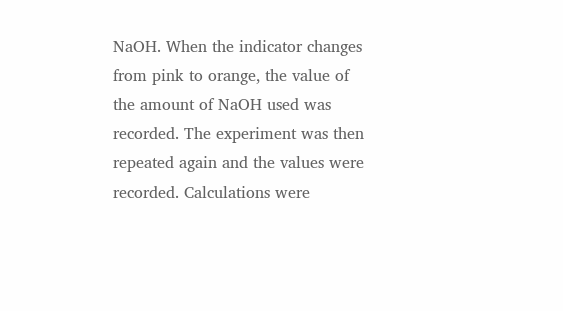NaOH. When the indicator changes from pink to orange, the value of the amount of NaOH used was recorded. The experiment was then repeated again and the values were recorded. Calculations were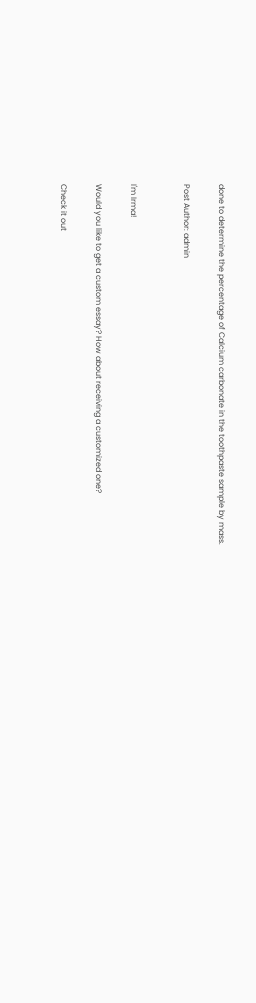done to determine the percentage of Calcium carbonate in the toothpaste sample by mass.

Post Author: admin


I'm Irma!

Would you like to get a custom essay? How about receiving a customized one?

Check it out